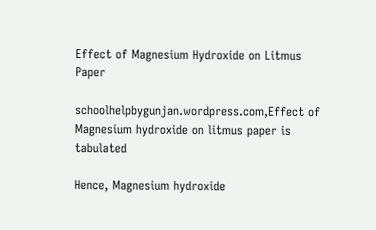Effect of Magnesium Hydroxide on Litmus Paper

schoolhelpbygunjan.wordpress.com,Effect of Magnesium hydroxide on litmus paper is tabulated

Hence, Magnesium hydroxide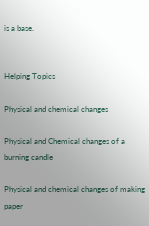is a base.


Helping Topics

Physical and chemical changes

Physical and Chemical changes of a burning candle

Physical and chemical changes of making paper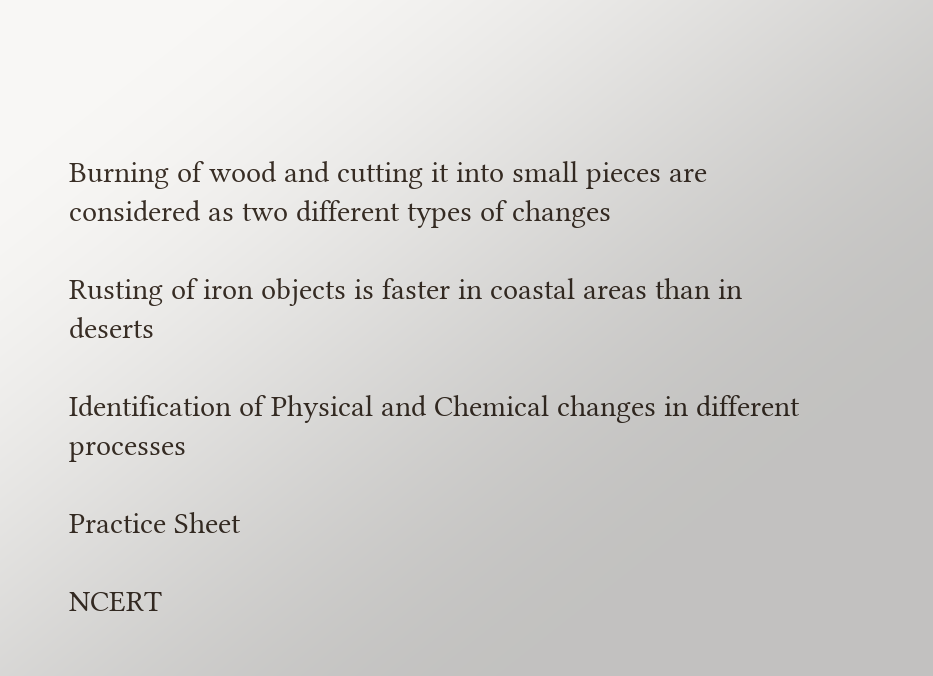Burning of wood and cutting it into small pieces are considered as two different types of changes

Rusting of iron objects is faster in coastal areas than in deserts

Identification of Physical and Chemical changes in different processes

Practice Sheet

NCERT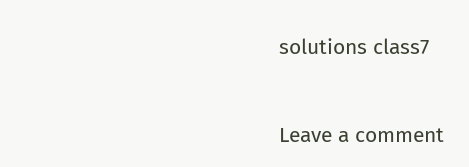solutions class7


Leave a comment